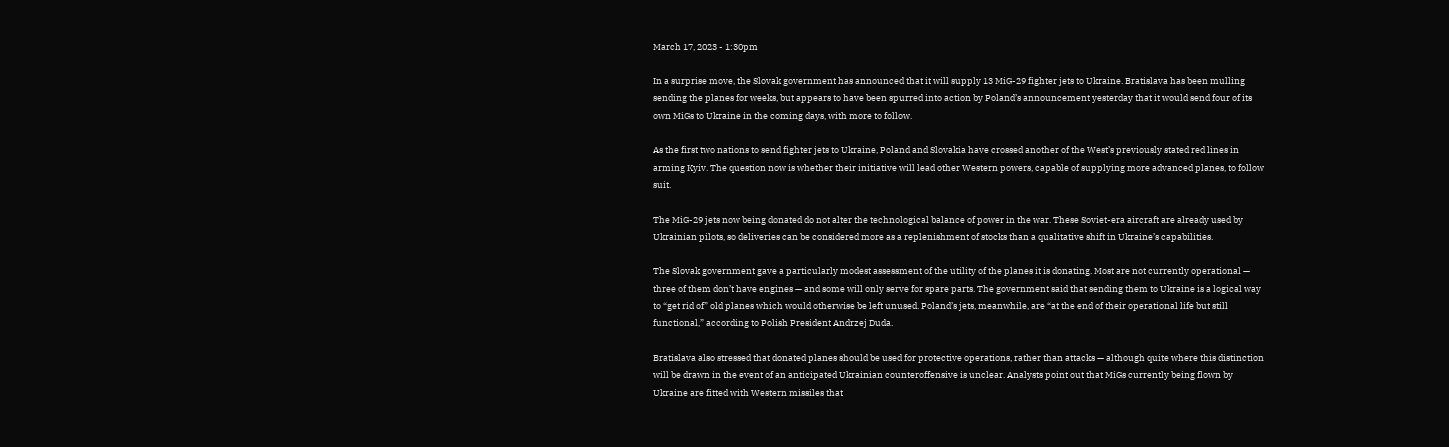March 17, 2023 - 1:30pm

In a surprise move, the Slovak government has announced that it will supply 13 MiG-29 fighter jets to Ukraine. Bratislava has been mulling sending the planes for weeks, but appears to have been spurred into action by Poland’s announcement yesterday that it would send four of its own MiGs to Ukraine in the coming days, with more to follow.

As the first two nations to send fighter jets to Ukraine, Poland and Slovakia have crossed another of the West’s previously stated red lines in arming Kyiv. The question now is whether their initiative will lead other Western powers, capable of supplying more advanced planes, to follow suit.

The MiG-29 jets now being donated do not alter the technological balance of power in the war. These Soviet-era aircraft are already used by Ukrainian pilots, so deliveries can be considered more as a replenishment of stocks than a qualitative shift in Ukraine’s capabilities.

The Slovak government gave a particularly modest assessment of the utility of the planes it is donating. Most are not currently operational — three of them don’t have engines — and some will only serve for spare parts. The government said that sending them to Ukraine is a logical way to “get rid of” old planes which would otherwise be left unused. Poland’s jets, meanwhile, are “at the end of their operational life but still functional,” according to Polish President Andrzej Duda.

Bratislava also stressed that donated planes should be used for protective operations, rather than attacks — although quite where this distinction will be drawn in the event of an anticipated Ukrainian counteroffensive is unclear. Analysts point out that MiGs currently being flown by Ukraine are fitted with Western missiles that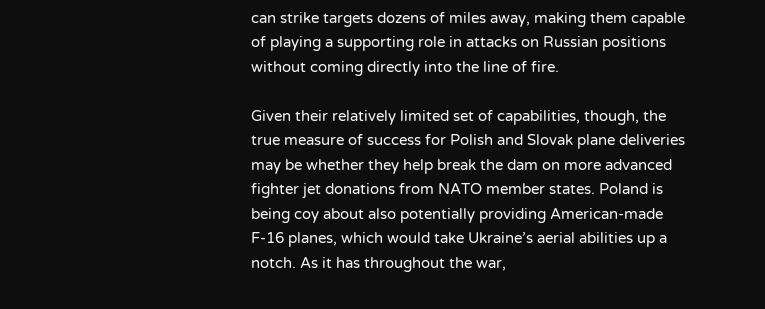can strike targets dozens of miles away, making them capable of playing a supporting role in attacks on Russian positions without coming directly into the line of fire.

Given their relatively limited set of capabilities, though, the true measure of success for Polish and Slovak plane deliveries may be whether they help break the dam on more advanced fighter jet donations from NATO member states. Poland is being coy about also potentially providing American-made F-16 planes, which would take Ukraine’s aerial abilities up a notch. As it has throughout the war,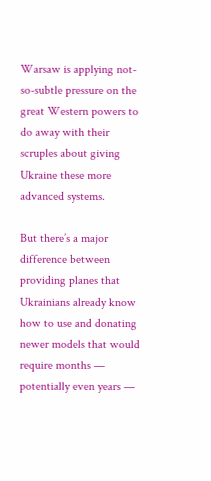Warsaw is applying not-so-subtle pressure on the great Western powers to do away with their scruples about giving Ukraine these more advanced systems.

But there’s a major difference between providing planes that Ukrainians already know how to use and donating newer models that would require months — potentially even years —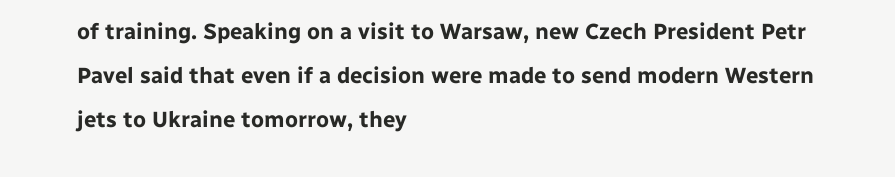of training. Speaking on a visit to Warsaw, new Czech President Petr Pavel said that even if a decision were made to send modern Western jets to Ukraine tomorrow, they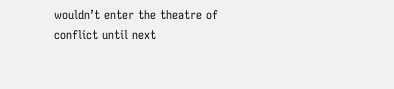wouldn’t enter the theatre of conflict until next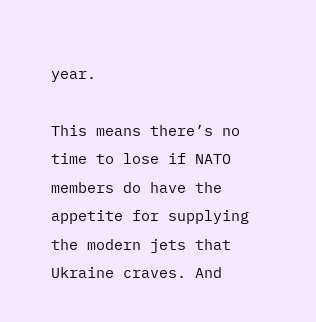year.

This means there’s no time to lose if NATO members do have the appetite for supplying the modern jets that Ukraine craves. And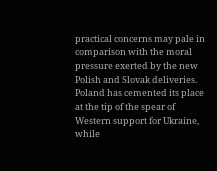practical concerns may pale in comparison with the moral pressure exerted by the new Polish and Slovak deliveries. Poland has cemented its place at the tip of the spear of Western support for Ukraine, while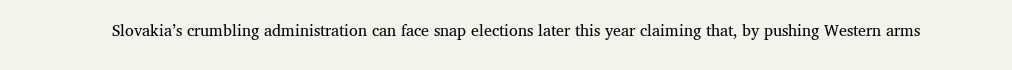Slovakia’s crumbling administration can face snap elections later this year claiming that, by pushing Western arms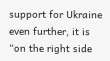support for Ukraine even further, it is “on the right side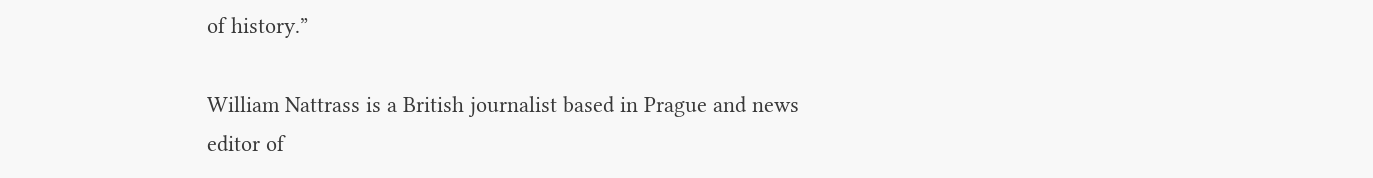of history.”

William Nattrass is a British journalist based in Prague and news editor of